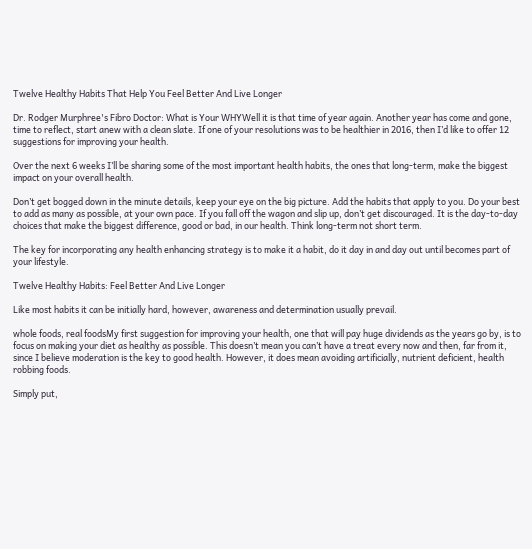Twelve Healthy Habits That Help You Feel Better And Live Longer

Dr. Rodger Murphree's Fibro Doctor: What is Your WHYWell it is that time of year again. Another year has come and gone, time to reflect, start anew with a clean slate. If one of your resolutions was to be healthier in 2016, then I’d like to offer 12 suggestions for improving your health.

Over the next 6 weeks I’ll be sharing some of the most important health habits, the ones that long-term, make the biggest impact on your overall health.

Don’t get bogged down in the minute details, keep your eye on the big picture. Add the habits that apply to you. Do your best to add as many as possible, at your own pace. If you fall off the wagon and slip up, don’t get discouraged. It is the day-to-day choices that make the biggest difference, good or bad, in our health. Think long-term not short term.

The key for incorporating any health enhancing strategy is to make it a habit, do it day in and day out until becomes part of your lifestyle.

Twelve Healthy Habits: Feel Better And Live Longer

Like most habits it can be initially hard, however, awareness and determination usually prevail.

whole foods, real foodsMy first suggestion for improving your health, one that will pay huge dividends as the years go by, is to focus on making your diet as healthy as possible. This doesn’t mean you can’t have a treat every now and then, far from it, since I believe moderation is the key to good health. However, it does mean avoiding artificially, nutrient deficient, health robbing foods.

Simply put,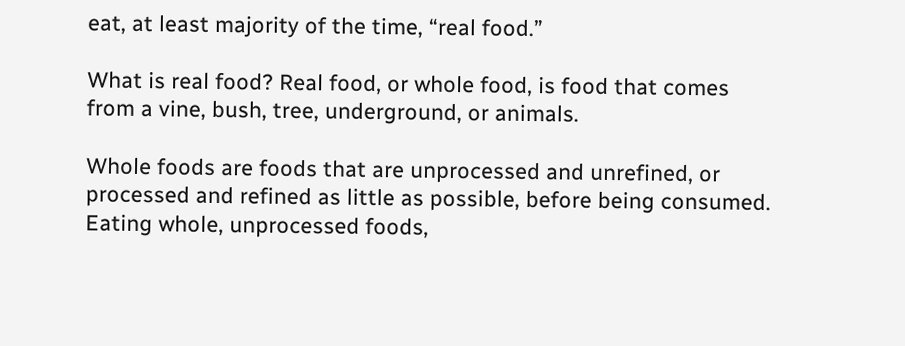eat, at least majority of the time, “real food.”

What is real food? Real food, or whole food, is food that comes from a vine, bush, tree, underground, or animals.

Whole foods are foods that are unprocessed and unrefined, or processed and refined as little as possible, before being consumed. Eating whole, unprocessed foods,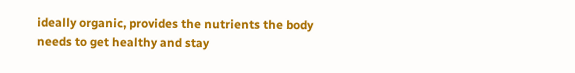ideally organic, provides the nutrients the body needs to get healthy and stay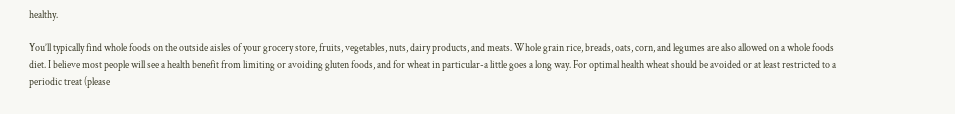healthy.

You’ll typically find whole foods on the outside aisles of your grocery store, fruits, vegetables, nuts, dairy products, and meats. Whole grain rice, breads, oats, corn, and legumes are also allowed on a whole foods diet. I believe most people will see a health benefit from limiting or avoiding gluten foods, and for wheat in particular-a little goes a long way. For optimal health wheat should be avoided or at least restricted to a periodic treat (please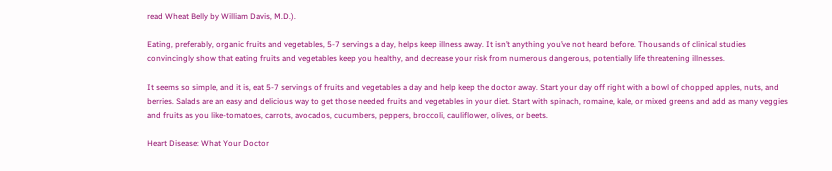read Wheat Belly by William Davis, M.D.).

Eating, preferably, organic fruits and vegetables, 5-7 servings a day, helps keep illness away. It isn’t anything you’ve not heard before. Thousands of clinical studies convincingly show that eating fruits and vegetables keep you healthy, and decrease your risk from numerous dangerous, potentially life threatening illnesses.

It seems so simple, and it is, eat 5-7 servings of fruits and vegetables a day and help keep the doctor away. Start your day off right with a bowl of chopped apples, nuts, and berries. Salads are an easy and delicious way to get those needed fruits and vegetables in your diet. Start with spinach, romaine, kale, or mixed greens and add as many veggies and fruits as you like-tomatoes, carrots, avocados, cucumbers, peppers, broccoli, cauliflower, olives, or beets.

Heart Disease: What Your Doctor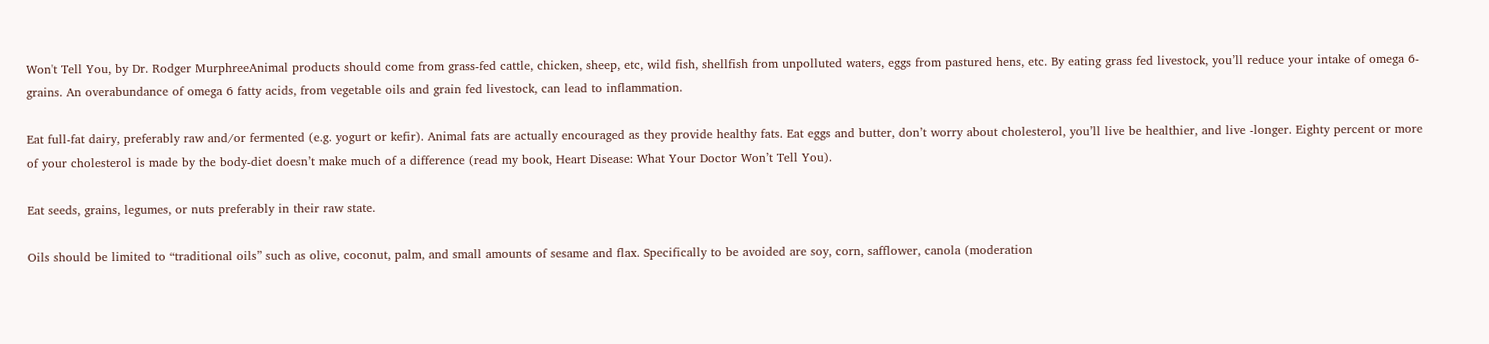Won't Tell You, by Dr. Rodger MurphreeAnimal products should come from grass-fed cattle, chicken, sheep, etc, wild fish, shellfish from unpolluted waters, eggs from pastured hens, etc. By eating grass fed livestock, you’ll reduce your intake of omega 6-grains. An overabundance of omega 6 fatty acids, from vegetable oils and grain fed livestock, can lead to inflammation.

Eat full-fat dairy, preferably raw and/or fermented (e.g. yogurt or kefir). Animal fats are actually encouraged as they provide healthy fats. Eat eggs and butter, don’t worry about cholesterol, you’ll live be healthier, and live -longer. Eighty percent or more of your cholesterol is made by the body-diet doesn’t make much of a difference (read my book, Heart Disease: What Your Doctor Won’t Tell You).

Eat seeds, grains, legumes, or nuts preferably in their raw state.

Oils should be limited to “traditional oils” such as olive, coconut, palm, and small amounts of sesame and flax. Specifically to be avoided are soy, corn, safflower, canola (moderation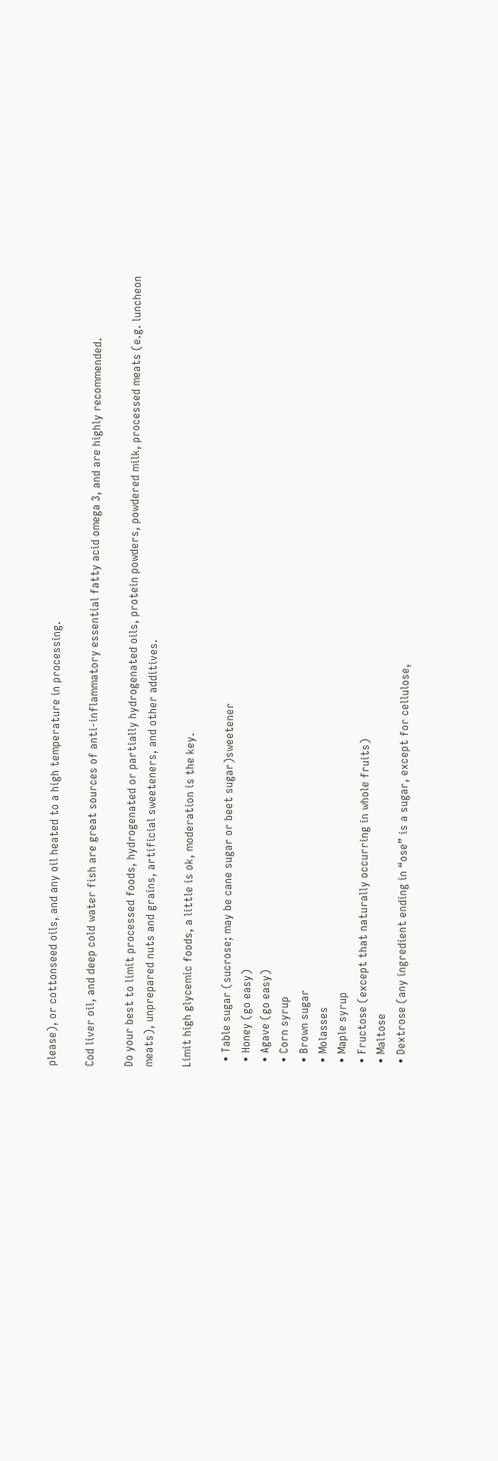please), or cottonseed oils, and any oil heated to a high temperature in processing.

Cod liver oil, and deep cold water fish are great sources of anti-inflammatory essential fatty acid omega 3, and are highly recommended.

Do your best to limit processed foods, hydrogenated or partially hydrogenated oils, protein powders, powdered milk, processed meats (e.g. luncheon meats), unprepared nuts and grains, artificial sweeteners, and other additives.

Limit high glycemic foods, a little is ok, moderation is the key.

  • Table sugar (sucrose; may be cane sugar or beet sugar)sweetener
  • Honey (go easy)
  • Agave (go easy)
  • Corn syrup
  • Brown sugar
  • Molasses
  • Maple syrup
  • Fructose (except that naturally occurring in whole fruits)
  • Maltose
  • Dextrose (any ingredient ending in “ose” is a sugar, except for cellulose,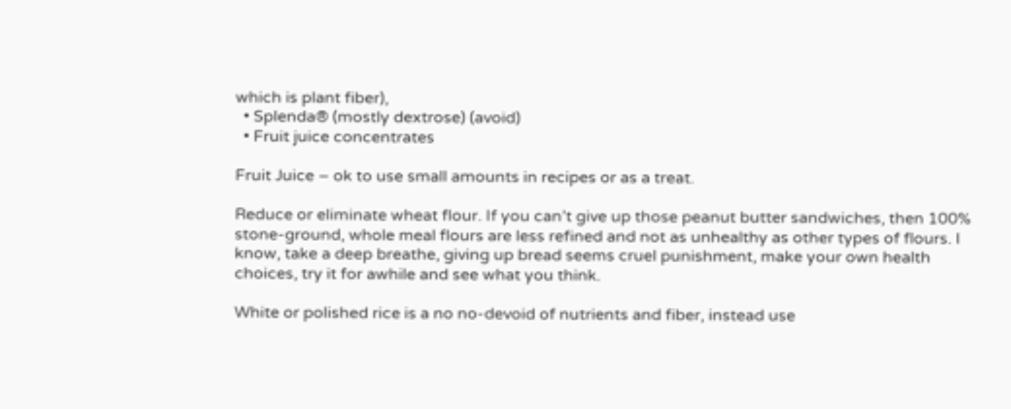which is plant fiber),
  • Splenda® (mostly dextrose) (avoid)
  • Fruit juice concentrates

Fruit Juice – ok to use small amounts in recipes or as a treat.

Reduce or eliminate wheat flour. If you can’t give up those peanut butter sandwiches, then 100% stone-ground, whole meal flours are less refined and not as unhealthy as other types of flours. I know, take a deep breathe, giving up bread seems cruel punishment, make your own health choices, try it for awhile and see what you think.

White or polished rice is a no no-devoid of nutrients and fiber, instead use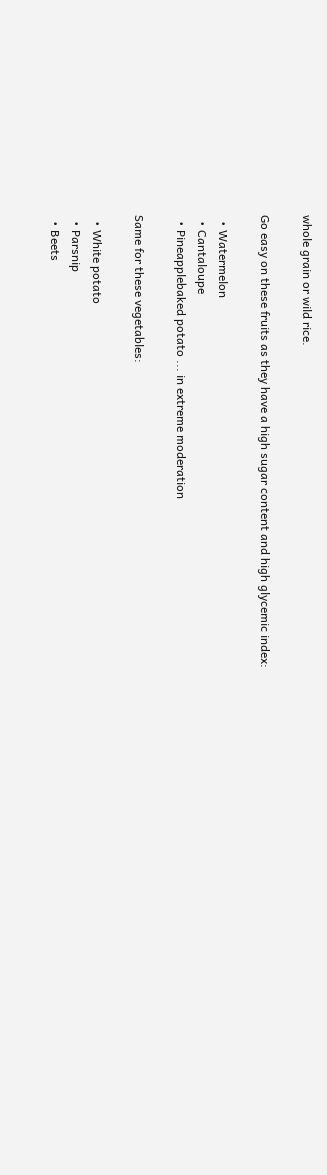whole grain or wild rice.

Go easy on these fruits as they have a high sugar content and high glycemic index:

  • Watermelon
  • Cantaloupe
  • Pineapplebaked potato ... in extreme moderation

Same for these vegetables:

  • White potato
  • Parsnip
  • Beets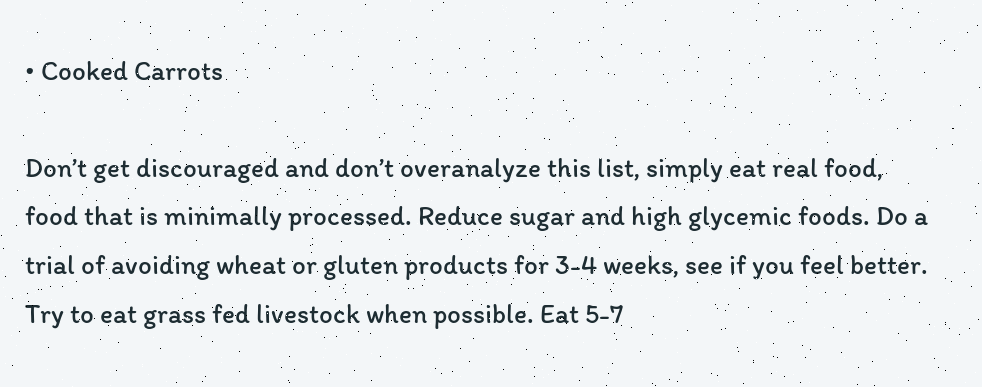• Cooked Carrots

Don’t get discouraged and don’t overanalyze this list, simply eat real food, food that is minimally processed. Reduce sugar and high glycemic foods. Do a trial of avoiding wheat or gluten products for 3-4 weeks, see if you feel better. Try to eat grass fed livestock when possible. Eat 5-7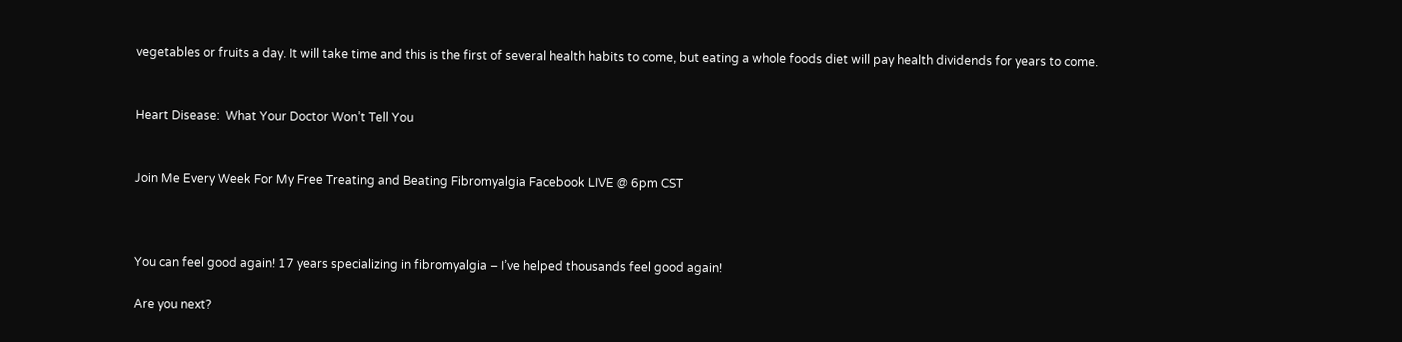vegetables or fruits a day. It will take time and this is the first of several health habits to come, but eating a whole foods diet will pay health dividends for years to come.


Heart Disease:  What Your Doctor Won’t Tell You


Join Me Every Week For My Free Treating and Beating Fibromyalgia Facebook LIVE @ 6pm CST



You can feel good again! 17 years specializing in fibromyalgia – I’ve helped thousands feel good again!

Are you next?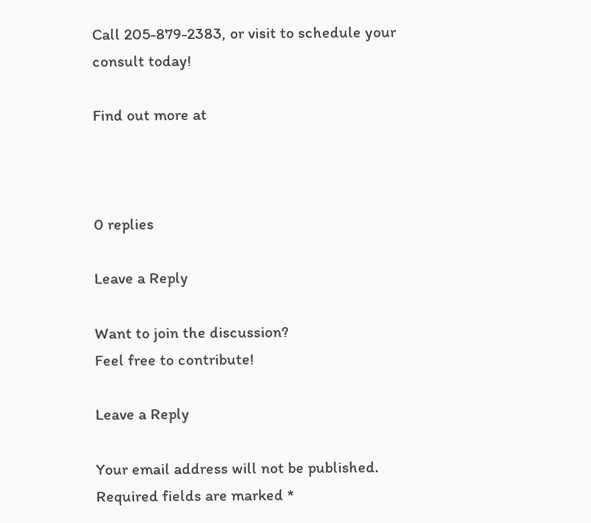Call 205-879-2383, or visit to schedule your consult today!

Find out more at



0 replies

Leave a Reply

Want to join the discussion?
Feel free to contribute!

Leave a Reply

Your email address will not be published. Required fields are marked *